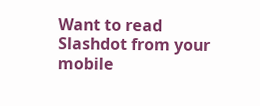Want to read Slashdot from your mobile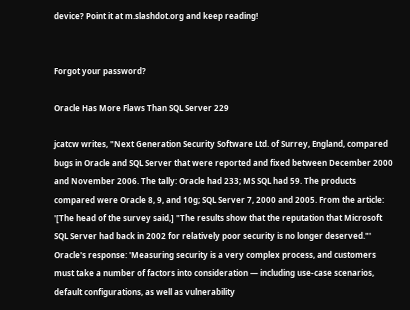device? Point it at m.slashdot.org and keep reading!


Forgot your password?

Oracle Has More Flaws Than SQL Server 229

jcatcw writes, "Next Generation Security Software Ltd. of Surrey, England, compared bugs in Oracle and SQL Server that were reported and fixed between December 2000 and November 2006. The tally: Oracle had 233; MS SQL had 59. The products compared were Oracle 8, 9, and 10g; SQL Server 7, 2000 and 2005. From the article: '[The head of the survey said,] "The results show that the reputation that Microsoft SQL Server had back in 2002 for relatively poor security is no longer deserved."' Oracle's response: 'Measuring security is a very complex process, and customers must take a number of factors into consideration — including use-case scenarios, default configurations, as well as vulnerability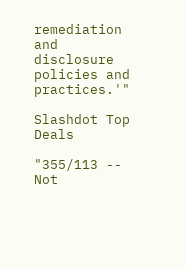remediation and disclosure policies and practices.'"

Slashdot Top Deals

"355/113 -- Not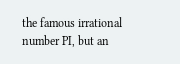the famous irrational number PI, but an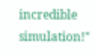incredible simulation!"